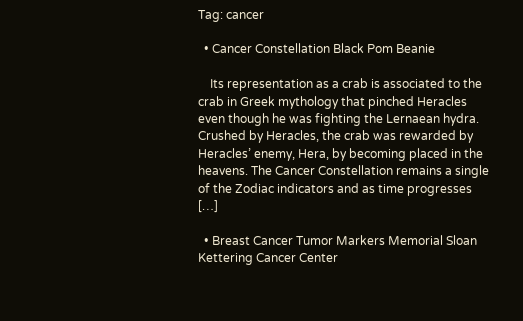Tag: cancer

  • Cancer Constellation Black Pom Beanie

    Its representation as a crab is associated to the crab in Greek mythology that pinched Heracles even though he was fighting the Lernaean hydra. Crushed by Heracles, the crab was rewarded by Heracles’ enemy, Hera, by becoming placed in the heavens. The Cancer Constellation remains a single of the Zodiac indicators and as time progresses […]

  • Breast Cancer Tumor Markers Memorial Sloan Kettering Cancer Center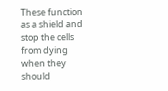These function as a shield and stop the cells from dying when they should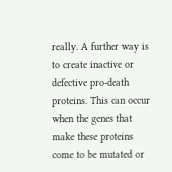really. A further way is to create inactive or defective pro-death proteins. This can occur when the genes that make these proteins come to be mutated or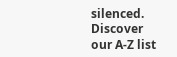silenced. Discover our A-Z list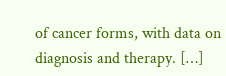of cancer forms, with data on diagnosis and therapy. […]